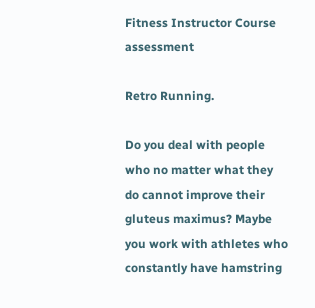Fitness Instructor Course assessment

Retro Running.

Do you deal with people who no matter what they do cannot improve their gluteus maximus? Maybe you work with athletes who constantly have hamstring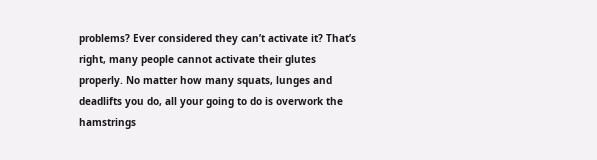problems? Ever considered they can’t activate it? That’s right, many people cannot activate their glutes properly. No matter how many squats, lunges and deadlifts you do, all your going to do is overwork the hamstrings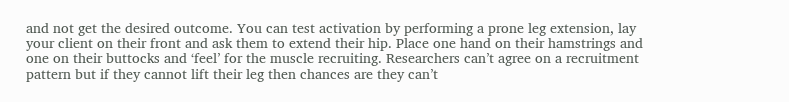and not get the desired outcome. You can test activation by performing a prone leg extension, lay your client on their front and ask them to extend their hip. Place one hand on their hamstrings and one on their buttocks and ‘feel’ for the muscle recruiting. Researchers can’t agree on a recruitment pattern but if they cannot lift their leg then chances are they can’t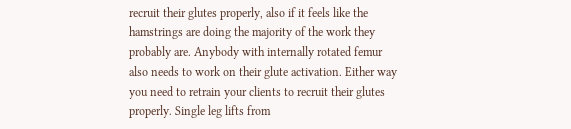recruit their glutes properly, also if it feels like the hamstrings are doing the majority of the work they probably are. Anybody with internally rotated femur also needs to work on their glute activation. Either way you need to retrain your clients to recruit their glutes properly. Single leg lifts from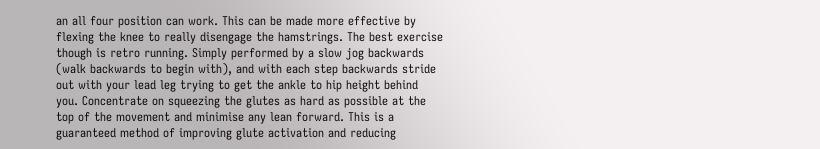an all four position can work. This can be made more effective by flexing the knee to really disengage the hamstrings. The best exercise though is retro running. Simply performed by a slow jog backwards (walk backwards to begin with), and with each step backwards stride out with your lead leg trying to get the ankle to hip height behind you. Concentrate on squeezing the glutes as hard as possible at the top of the movement and minimise any lean forward. This is a guaranteed method of improving glute activation and reducing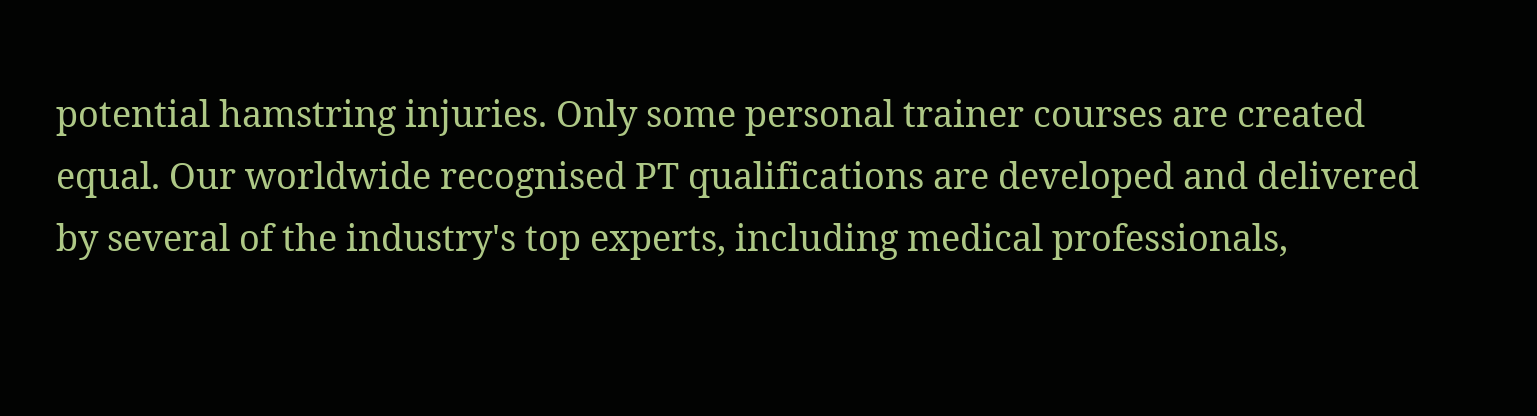potential hamstring injuries. Only some personal trainer courses are created equal. Our worldwide recognised PT qualifications are developed and delivered by several of the industry's top experts, including medical professionals,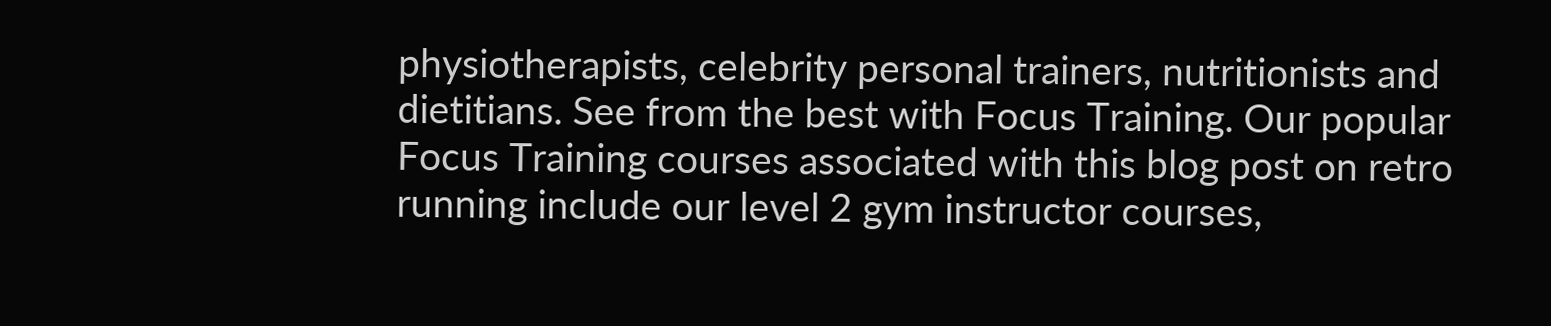physiotherapists, celebrity personal trainers, nutritionists and dietitians. See from the best with Focus Training. Our popular Focus Training courses associated with this blog post on retro running include our level 2 gym instructor courses,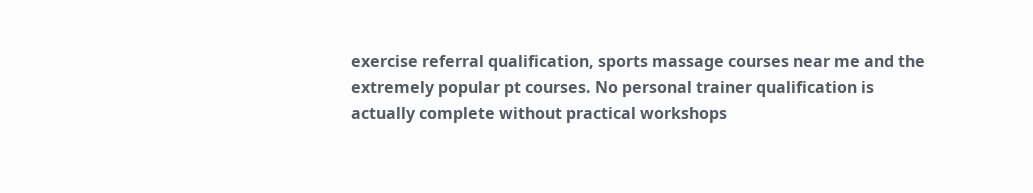exercise referral qualification, sports massage courses near me and the extremely popular pt courses. No personal trainer qualification is actually complete without practical workshops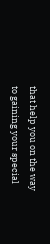that help you on the way to gaining your special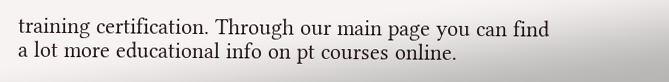training certification. Through our main page you can find a lot more educational info on pt courses online.